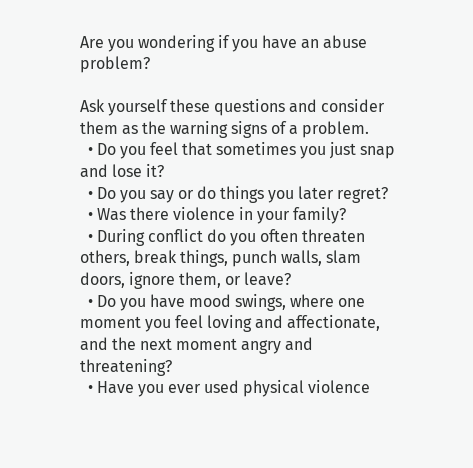Are you wondering if you have an abuse problem?

Ask yourself these questions and consider them as the warning signs of a problem.
  • Do you feel that sometimes you just snap and lose it?
  • Do you say or do things you later regret?
  • Was there violence in your family?
  • During conflict do you often threaten others, break things, punch walls, slam doors, ignore them, or leave?
  • Do you have mood swings, where one moment you feel loving and affectionate, and the next moment angry and threatening?
  • Have you ever used physical violence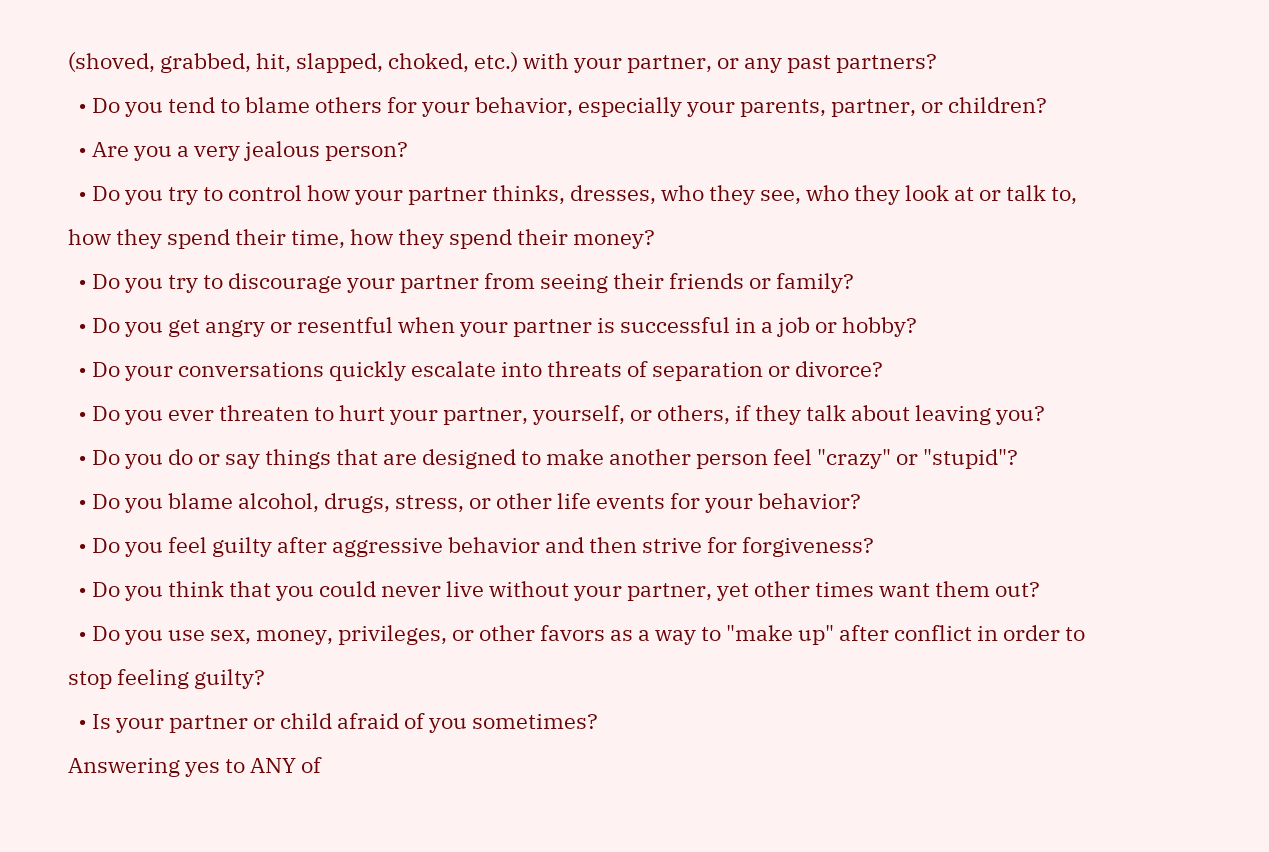(shoved, grabbed, hit, slapped, choked, etc.) with your partner, or any past partners?
  • Do you tend to blame others for your behavior, especially your parents, partner, or children?
  • Are you a very jealous person?
  • Do you try to control how your partner thinks, dresses, who they see, who they look at or talk to, how they spend their time, how they spend their money?
  • Do you try to discourage your partner from seeing their friends or family?
  • Do you get angry or resentful when your partner is successful in a job or hobby?
  • Do your conversations quickly escalate into threats of separation or divorce?
  • Do you ever threaten to hurt your partner, yourself, or others, if they talk about leaving you?
  • Do you do or say things that are designed to make another person feel "crazy" or "stupid"?
  • Do you blame alcohol, drugs, stress, or other life events for your behavior?
  • Do you feel guilty after aggressive behavior and then strive for forgiveness?
  • Do you think that you could never live without your partner, yet other times want them out?
  • Do you use sex, money, privileges, or other favors as a way to "make up" after conflict in order to stop feeling guilty?
  • Is your partner or child afraid of you sometimes?
Answering yes to ANY of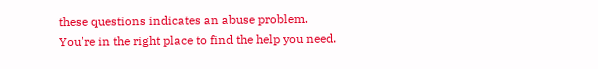these questions indicates an abuse problem.
You're in the right place to find the help you need.